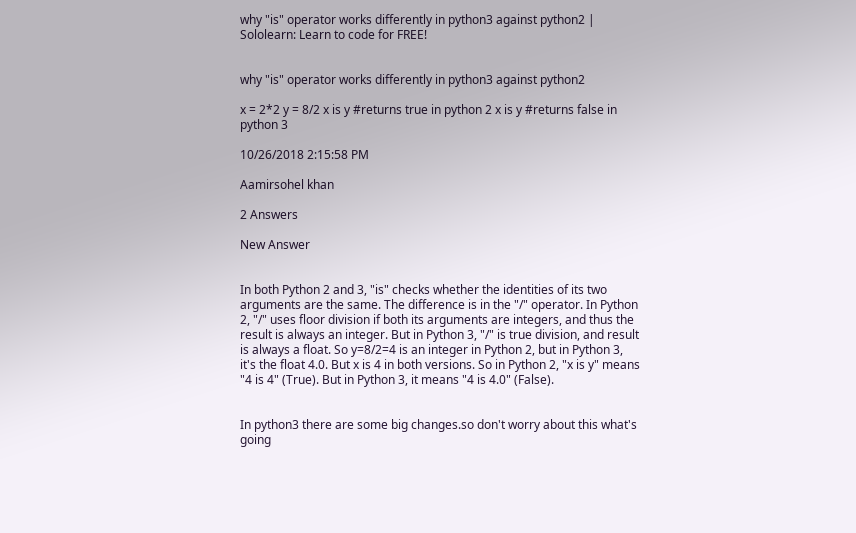why "is" operator works differently in python3 against python2 | Sololearn: Learn to code for FREE!


why "is" operator works differently in python3 against python2

x = 2*2 y = 8/2 x is y #returns true in python 2 x is y #returns false in python 3

10/26/2018 2:15:58 PM

Aamirsohel khan

2 Answers

New Answer


In both Python 2 and 3, "is" checks whether the identities of its two arguments are the same. The difference is in the "/" operator. In Python 2, "/" uses floor division if both its arguments are integers, and thus the result is always an integer. But in Python 3, "/" is true division, and result is always a float. So y=8/2=4 is an integer in Python 2, but in Python 3, it's the float 4.0. But x is 4 in both versions. So in Python 2, "x is y" means "4 is 4" (True). But in Python 3, it means "4 is 4.0" (False).


In python3 there are some big changes.so don't worry about this what's going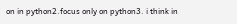on in python2.focus only on python3. i think in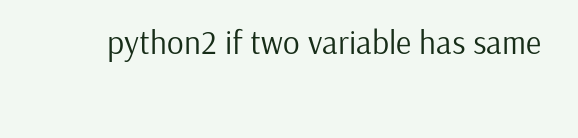python2 if two variable has same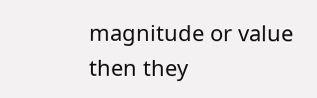magnitude or value then they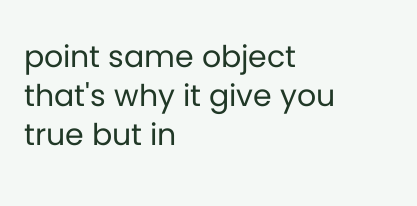point same object that's why it give you true but in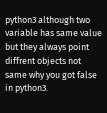python3 although two variable has same value but they always point diffrent objects not same why you got false in python3.